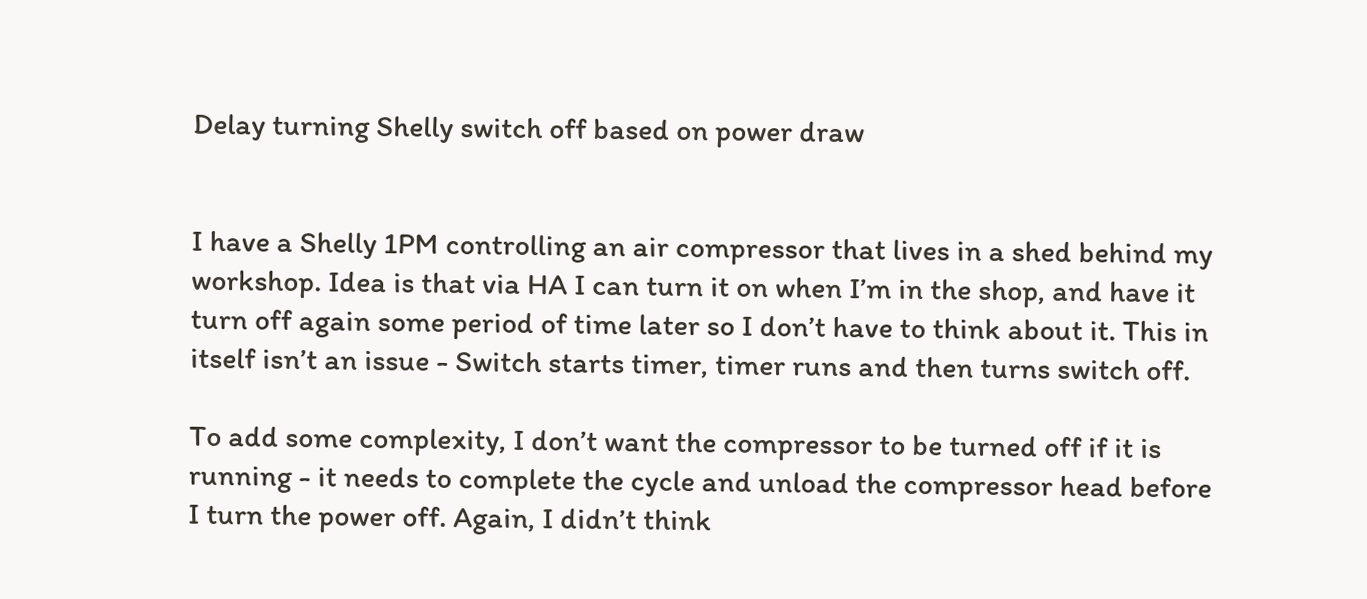Delay turning Shelly switch off based on power draw


I have a Shelly 1PM controlling an air compressor that lives in a shed behind my workshop. Idea is that via HA I can turn it on when I’m in the shop, and have it turn off again some period of time later so I don’t have to think about it. This in itself isn’t an issue - Switch starts timer, timer runs and then turns switch off.

To add some complexity, I don’t want the compressor to be turned off if it is running - it needs to complete the cycle and unload the compressor head before I turn the power off. Again, I didn’t think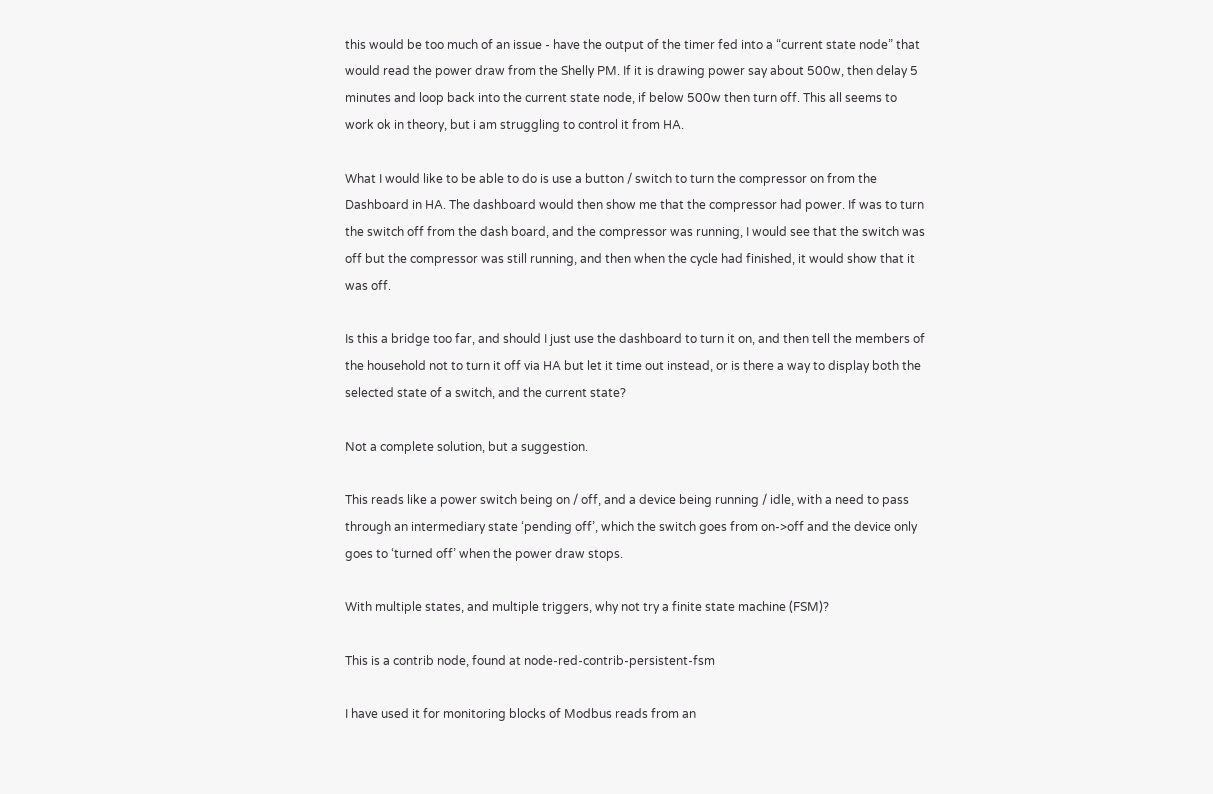this would be too much of an issue - have the output of the timer fed into a “current state node” that would read the power draw from the Shelly PM. If it is drawing power say about 500w, then delay 5 minutes and loop back into the current state node, if below 500w then turn off. This all seems to work ok in theory, but i am struggling to control it from HA.

What I would like to be able to do is use a button / switch to turn the compressor on from the Dashboard in HA. The dashboard would then show me that the compressor had power. If was to turn the switch off from the dash board, and the compressor was running, I would see that the switch was off but the compressor was still running, and then when the cycle had finished, it would show that it was off.

Is this a bridge too far, and should I just use the dashboard to turn it on, and then tell the members of the household not to turn it off via HA but let it time out instead, or is there a way to display both the selected state of a switch, and the current state?

Not a complete solution, but a suggestion.

This reads like a power switch being on / off, and a device being running / idle, with a need to pass through an intermediary state ‘pending off’, which the switch goes from on->off and the device only goes to ‘turned off’ when the power draw stops.

With multiple states, and multiple triggers, why not try a finite state machine (FSM)?

This is a contrib node, found at node-red-contrib-persistent-fsm

I have used it for monitoring blocks of Modbus reads from an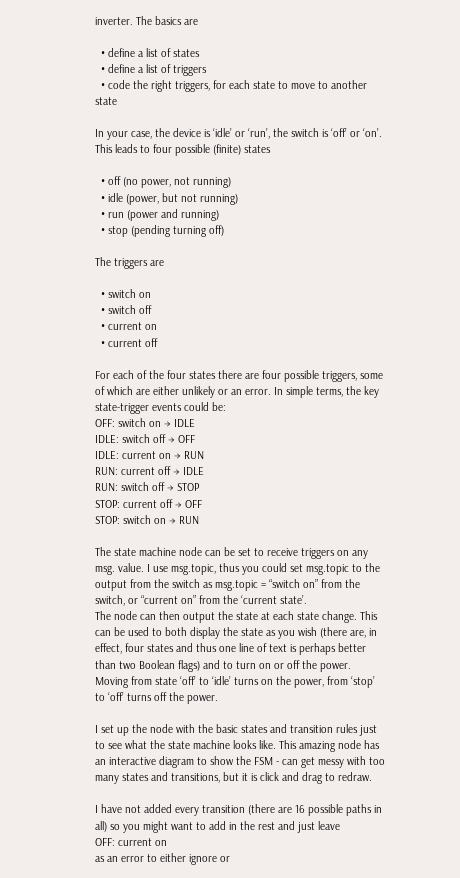inverter. The basics are

  • define a list of states
  • define a list of triggers
  • code the right triggers, for each state to move to another state

In your case, the device is ‘idle’ or ‘run’, the switch is ‘off’ or ‘on’. This leads to four possible (finite) states

  • off (no power, not running)
  • idle (power, but not running)
  • run (power and running)
  • stop (pending turning off)

The triggers are

  • switch on
  • switch off
  • current on
  • current off

For each of the four states there are four possible triggers, some of which are either unlikely or an error. In simple terms, the key state-trigger events could be:
OFF: switch on → IDLE
IDLE: switch off → OFF
IDLE: current on → RUN
RUN: current off → IDLE
RUN: switch off → STOP
STOP: current off → OFF
STOP: switch on → RUN

The state machine node can be set to receive triggers on any msg. value. I use msg.topic, thus you could set msg.topic to the output from the switch as msg.topic = “switch on” from the switch, or “current on” from the ‘current state’.
The node can then output the state at each state change. This can be used to both display the state as you wish (there are, in effect, four states and thus one line of text is perhaps better than two Boolean flags) and to turn on or off the power. Moving from state ‘off’ to ‘idle’ turns on the power, from ‘stop’ to ‘off’ turns off the power.

I set up the node with the basic states and transition rules just to see what the state machine looks like. This amazing node has an interactive diagram to show the FSM - can get messy with too many states and transitions, but it is click and drag to redraw.

I have not added every transition (there are 16 possible paths in all) so you might want to add in the rest and just leave
OFF: current on
as an error to either ignore or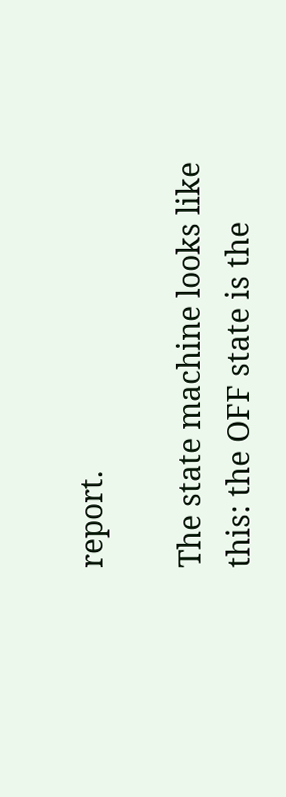report.

The state machine looks like this: the OFF state is the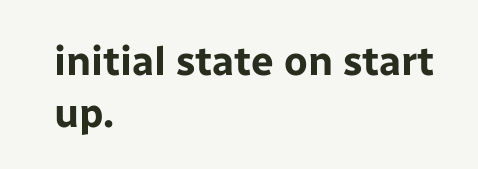initial state on start up.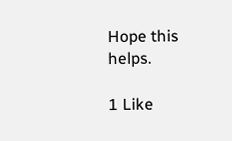Hope this helps.

1 Like